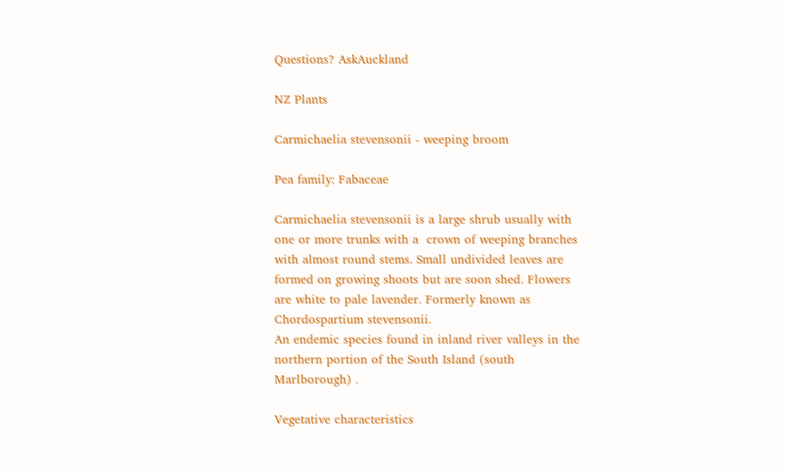Questions? AskAuckland

NZ Plants

Carmichaelia stevensonii - weeping broom

Pea family: Fabaceae

Carmichaelia stevensonii is a large shrub usually with one or more trunks with a  crown of weeping branches with almost round stems. Small undivided leaves are formed on growing shoots but are soon shed. Flowers are white to pale lavender. Formerly known as Chordospartium stevensonii.
An endemic species found in inland river valleys in the northern portion of the South Island (south Marlborough) .

Vegetative characteristics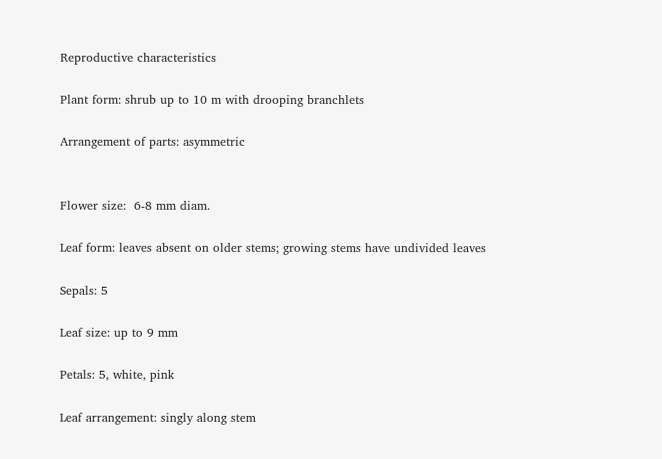Reproductive characteristics

Plant form: shrub up to 10 m with drooping branchlets

Arrangement of parts: asymmetric


Flower size:  6-8 mm diam.

Leaf form: leaves absent on older stems; growing stems have undivided leaves

Sepals: 5

Leaf size: up to 9 mm

Petals: 5, white, pink

Leaf arrangement: singly along stem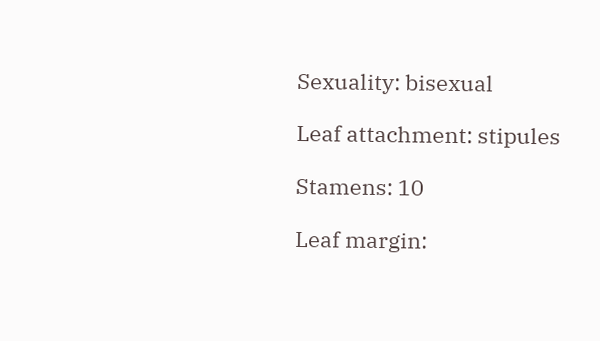Sexuality: bisexual

Leaf attachment: stipules

Stamens: 10

Leaf margin: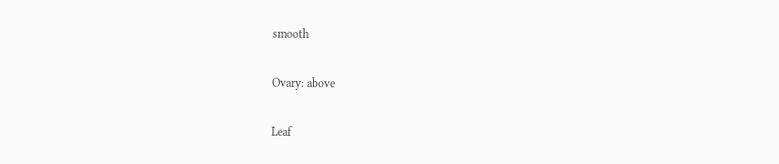smooth

Ovary: above

Leaf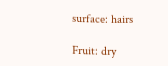surface: hairs

Fruit: dry